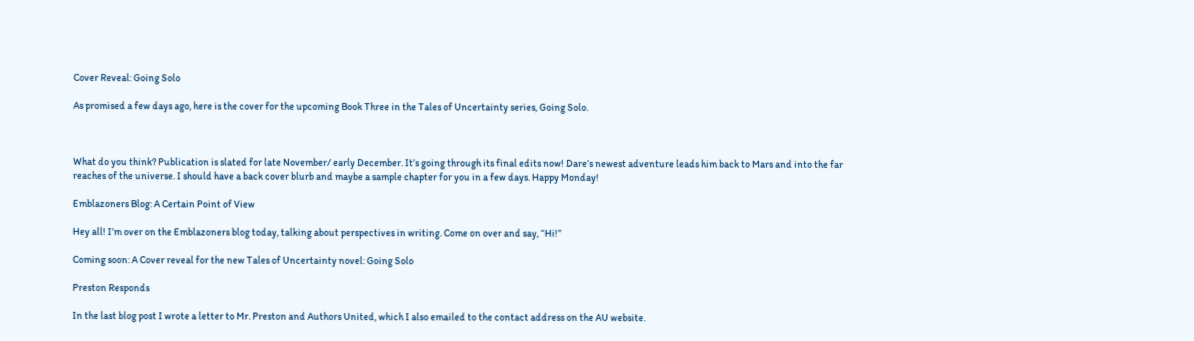Cover Reveal: Going Solo

As promised a few days ago, here is the cover for the upcoming Book Three in the Tales of Uncertainty series, Going Solo.



What do you think? Publication is slated for late November/ early December. It’s going through its final edits now! Dare’s newest adventure leads him back to Mars and into the far reaches of the universe. I should have a back cover blurb and maybe a sample chapter for you in a few days. Happy Monday!

Emblazoners Blog: A Certain Point of View

Hey all! I’m over on the Emblazoners blog today, talking about perspectives in writing. Come on over and say, “Hi!”

Coming soon: A Cover reveal for the new Tales of Uncertainty novel: Going Solo

Preston Responds

In the last blog post I wrote a letter to Mr. Preston and Authors United, which I also emailed to the contact address on the AU website.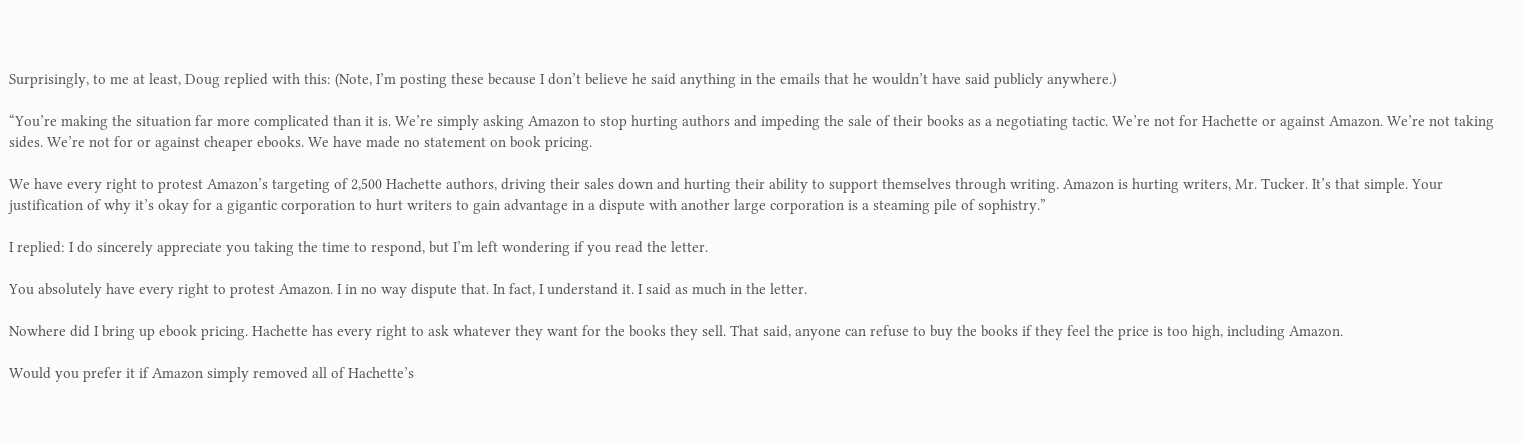Surprisingly, to me at least, Doug replied with this: (Note, I’m posting these because I don’t believe he said anything in the emails that he wouldn’t have said publicly anywhere.)

“You’re making the situation far more complicated than it is. We’re simply asking Amazon to stop hurting authors and impeding the sale of their books as a negotiating tactic. We’re not for Hachette or against Amazon. We’re not taking sides. We’re not for or against cheaper ebooks. We have made no statement on book pricing.

We have every right to protest Amazon’s targeting of 2,500 Hachette authors, driving their sales down and hurting their ability to support themselves through writing. Amazon is hurting writers, Mr. Tucker. It’s that simple. Your justification of why it’s okay for a gigantic corporation to hurt writers to gain advantage in a dispute with another large corporation is a steaming pile of sophistry.”

I replied: I do sincerely appreciate you taking the time to respond, but I’m left wondering if you read the letter.

You absolutely have every right to protest Amazon. I in no way dispute that. In fact, I understand it. I said as much in the letter.

Nowhere did I bring up ebook pricing. Hachette has every right to ask whatever they want for the books they sell. That said, anyone can refuse to buy the books if they feel the price is too high, including Amazon.

Would you prefer it if Amazon simply removed all of Hachette’s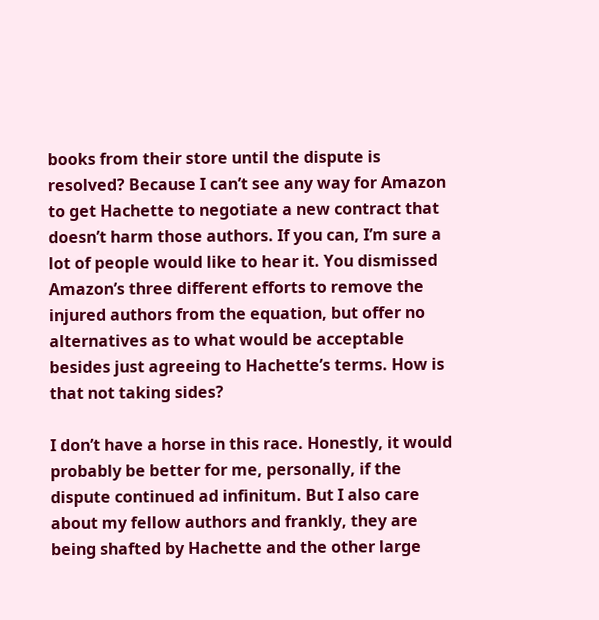books from their store until the dispute is resolved? Because I can’t see any way for Amazon to get Hachette to negotiate a new contract that doesn’t harm those authors. If you can, I’m sure a lot of people would like to hear it. You dismissed Amazon’s three different efforts to remove the injured authors from the equation, but offer no alternatives as to what would be acceptable besides just agreeing to Hachette’s terms. How is that not taking sides?

I don’t have a horse in this race. Honestly, it would probably be better for me, personally, if the dispute continued ad infinitum. But I also care about my fellow authors and frankly, they are being shafted by Hachette and the other large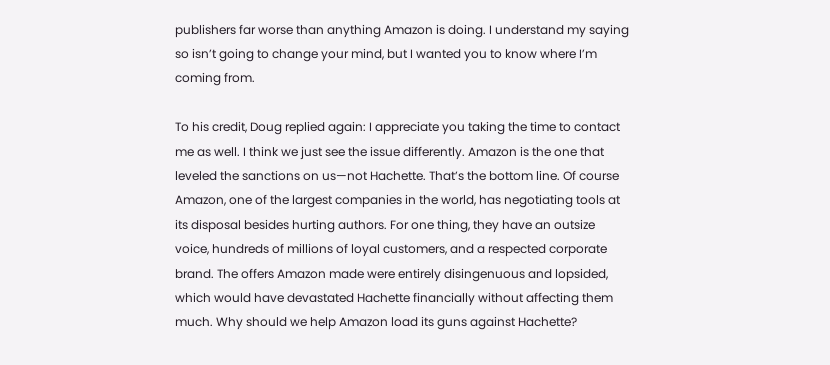publishers far worse than anything Amazon is doing. I understand my saying so isn’t going to change your mind, but I wanted you to know where I’m coming from.

To his credit, Doug replied again: I appreciate you taking the time to contact me as well. I think we just see the issue differently. Amazon is the one that leveled the sanctions on us—not Hachette. That’s the bottom line. Of course Amazon, one of the largest companies in the world, has negotiating tools at its disposal besides hurting authors. For one thing, they have an outsize voice, hundreds of millions of loyal customers, and a respected corporate brand. The offers Amazon made were entirely disingenuous and lopsided, which would have devastated Hachette financially without affecting them much. Why should we help Amazon load its guns against Hachette?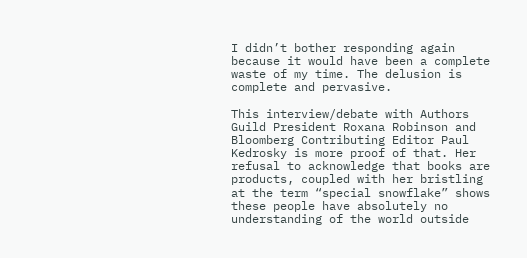I didn’t bother responding again because it would have been a complete waste of my time. The delusion is complete and pervasive.

This interview/debate with Authors Guild President Roxana Robinson and Bloomberg Contributing Editor Paul Kedrosky is more proof of that. Her refusal to acknowledge that books are products, coupled with her bristling at the term “special snowflake” shows these people have absolutely no understanding of the world outside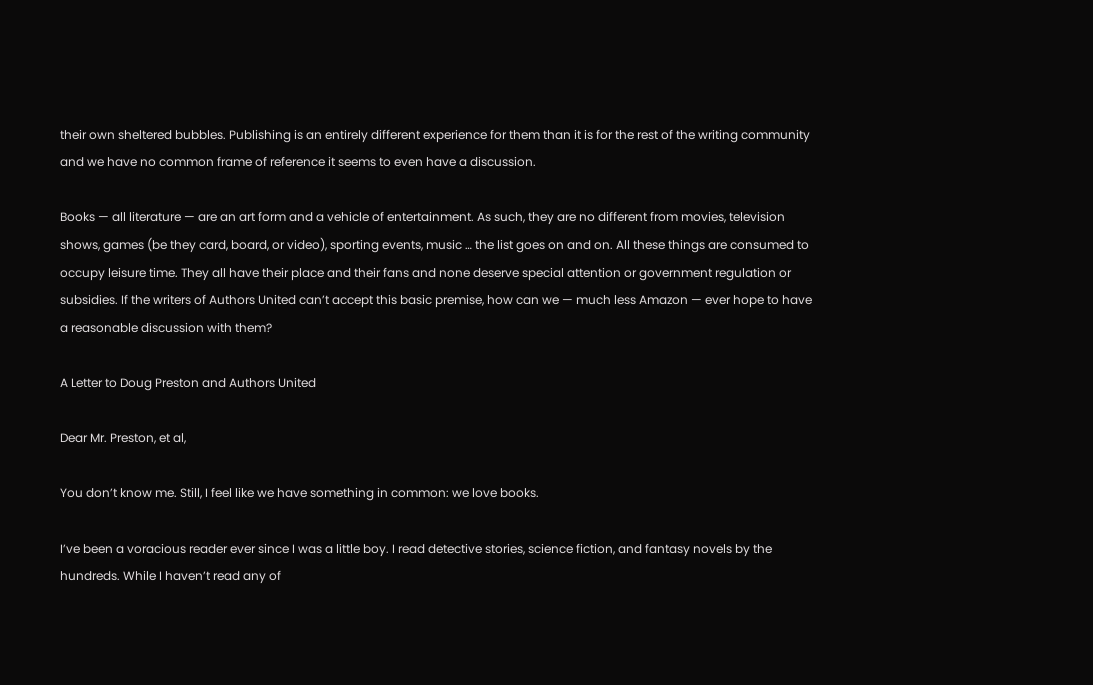their own sheltered bubbles. Publishing is an entirely different experience for them than it is for the rest of the writing community and we have no common frame of reference it seems to even have a discussion.

Books — all literature — are an art form and a vehicle of entertainment. As such, they are no different from movies, television shows, games (be they card, board, or video), sporting events, music … the list goes on and on. All these things are consumed to occupy leisure time. They all have their place and their fans and none deserve special attention or government regulation or subsidies. If the writers of Authors United can’t accept this basic premise, how can we — much less Amazon — ever hope to have a reasonable discussion with them?

A Letter to Doug Preston and Authors United

Dear Mr. Preston, et al,

You don’t know me. Still, I feel like we have something in common: we love books.

I’ve been a voracious reader ever since I was a little boy. I read detective stories, science fiction, and fantasy novels by the hundreds. While I haven’t read any of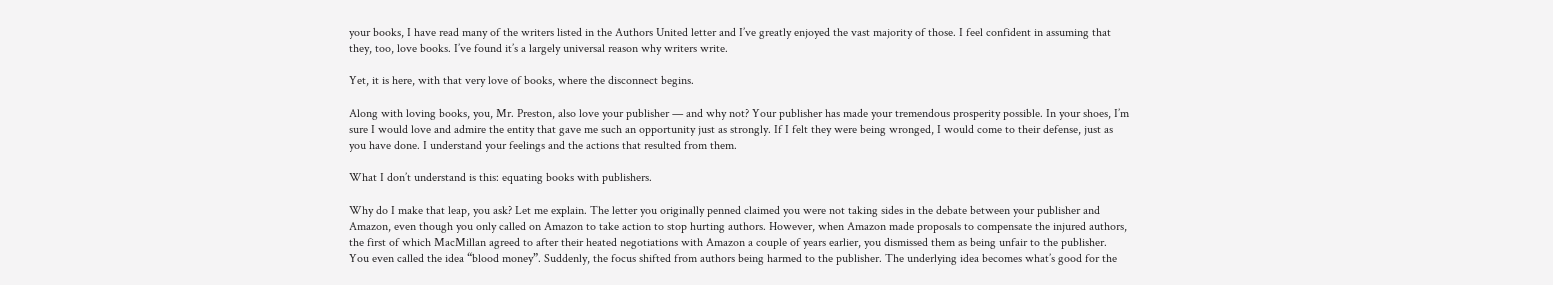your books, I have read many of the writers listed in the Authors United letter and I’ve greatly enjoyed the vast majority of those. I feel confident in assuming that they, too, love books. I’ve found it’s a largely universal reason why writers write.

Yet, it is here, with that very love of books, where the disconnect begins.

Along with loving books, you, Mr. Preston, also love your publisher — and why not? Your publisher has made your tremendous prosperity possible. In your shoes, I’m sure I would love and admire the entity that gave me such an opportunity just as strongly. If I felt they were being wronged, I would come to their defense, just as you have done. I understand your feelings and the actions that resulted from them.

What I don’t understand is this: equating books with publishers.

Why do I make that leap, you ask? Let me explain. The letter you originally penned claimed you were not taking sides in the debate between your publisher and Amazon, even though you only called on Amazon to take action to stop hurting authors. However, when Amazon made proposals to compensate the injured authors, the first of which MacMillan agreed to after their heated negotiations with Amazon a couple of years earlier, you dismissed them as being unfair to the publisher. You even called the idea “blood money”. Suddenly, the focus shifted from authors being harmed to the publisher. The underlying idea becomes what’s good for the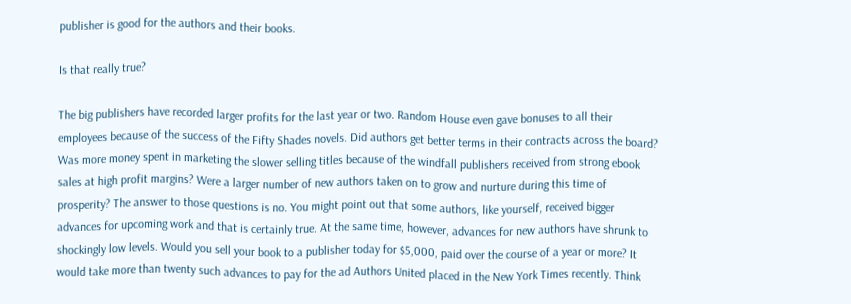publisher is good for the authors and their books.

Is that really true?

The big publishers have recorded larger profits for the last year or two. Random House even gave bonuses to all their employees because of the success of the Fifty Shades novels. Did authors get better terms in their contracts across the board? Was more money spent in marketing the slower selling titles because of the windfall publishers received from strong ebook sales at high profit margins? Were a larger number of new authors taken on to grow and nurture during this time of prosperity? The answer to those questions is no. You might point out that some authors, like yourself, received bigger advances for upcoming work and that is certainly true. At the same time, however, advances for new authors have shrunk to shockingly low levels. Would you sell your book to a publisher today for $5,000, paid over the course of a year or more? It would take more than twenty such advances to pay for the ad Authors United placed in the New York Times recently. Think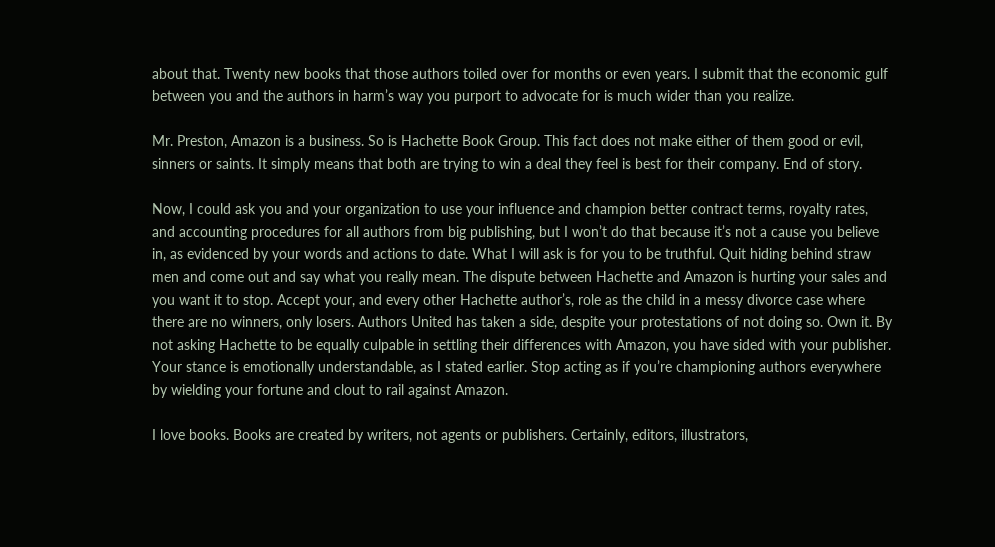about that. Twenty new books that those authors toiled over for months or even years. I submit that the economic gulf between you and the authors in harm’s way you purport to advocate for is much wider than you realize.

Mr. Preston, Amazon is a business. So is Hachette Book Group. This fact does not make either of them good or evil, sinners or saints. It simply means that both are trying to win a deal they feel is best for their company. End of story.

Now, I could ask you and your organization to use your influence and champion better contract terms, royalty rates, and accounting procedures for all authors from big publishing, but I won’t do that because it’s not a cause you believe in, as evidenced by your words and actions to date. What I will ask is for you to be truthful. Quit hiding behind straw men and come out and say what you really mean. The dispute between Hachette and Amazon is hurting your sales and you want it to stop. Accept your, and every other Hachette author’s, role as the child in a messy divorce case where there are no winners, only losers. Authors United has taken a side, despite your protestations of not doing so. Own it. By not asking Hachette to be equally culpable in settling their differences with Amazon, you have sided with your publisher. Your stance is emotionally understandable, as I stated earlier. Stop acting as if you’re championing authors everywhere by wielding your fortune and clout to rail against Amazon.

I love books. Books are created by writers, not agents or publishers. Certainly, editors, illustrators,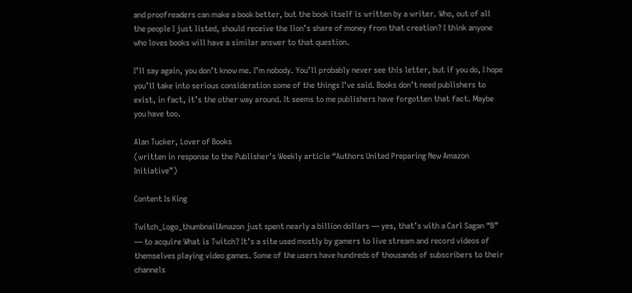and proofreaders can make a book better, but the book itself is written by a writer. Who, out of all the people I just listed, should receive the lion’s share of money from that creation? I think anyone who loves books will have a similar answer to that question.

I’ll say again, you don’t know me. I’m nobody. You’ll probably never see this letter, but if you do, I hope you’ll take into serious consideration some of the things I’ve said. Books don’t need publishers to exist, in fact, it’s the other way around. It seems to me publishers have forgotten that fact. Maybe you have too.

Alan Tucker, Lover of Books
(written in response to the Publisher’s Weekly article “Authors United Preparing New Amazon Initiative”)

Content Is King

Twitch_Logo_thumbnailAmazon just spent nearly a billion dollars — yes, that’s with a Carl Sagan “B” — to acquire What is Twitch? It’s a site used mostly by gamers to live stream and record videos of themselves playing video games. Some of the users have hundreds of thousands of subscribers to their channels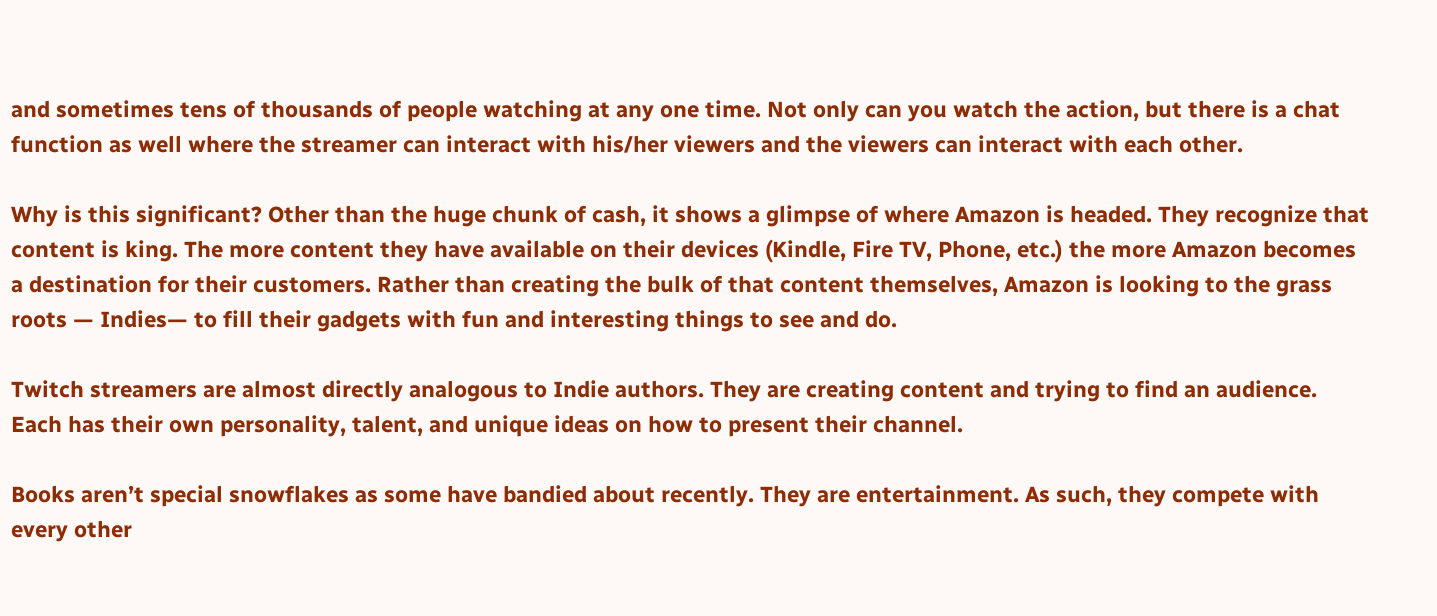and sometimes tens of thousands of people watching at any one time. Not only can you watch the action, but there is a chat function as well where the streamer can interact with his/her viewers and the viewers can interact with each other.

Why is this significant? Other than the huge chunk of cash, it shows a glimpse of where Amazon is headed. They recognize that content is king. The more content they have available on their devices (Kindle, Fire TV, Phone, etc.) the more Amazon becomes a destination for their customers. Rather than creating the bulk of that content themselves, Amazon is looking to the grass roots — Indies— to fill their gadgets with fun and interesting things to see and do.

Twitch streamers are almost directly analogous to Indie authors. They are creating content and trying to find an audience. Each has their own personality, talent, and unique ideas on how to present their channel.

Books aren’t special snowflakes as some have bandied about recently. They are entertainment. As such, they compete with every other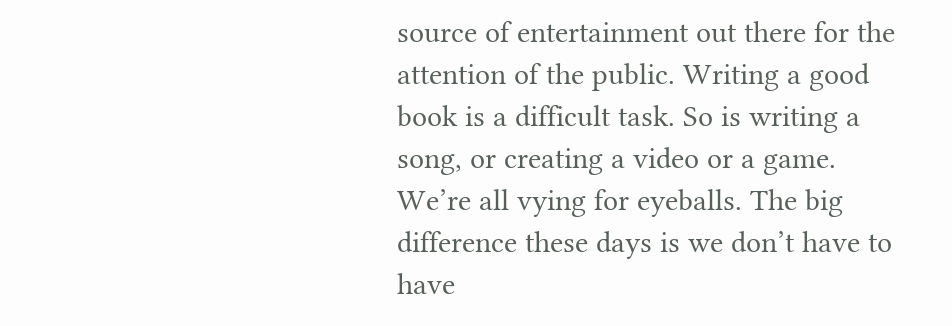source of entertainment out there for the attention of the public. Writing a good book is a difficult task. So is writing a song, or creating a video or a game. We’re all vying for eyeballs. The big difference these days is we don’t have to have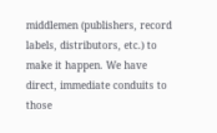middlemen (publishers, record labels, distributors, etc.) to make it happen. We have direct, immediate conduits to those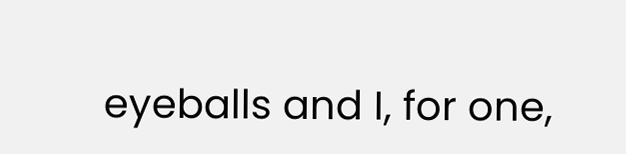eyeballs and I, for one,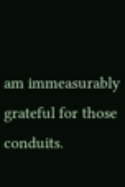am immeasurably grateful for those conduits.